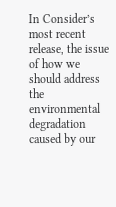In Consider’s most recent release, the issue of how we should address the environmental degradation caused by our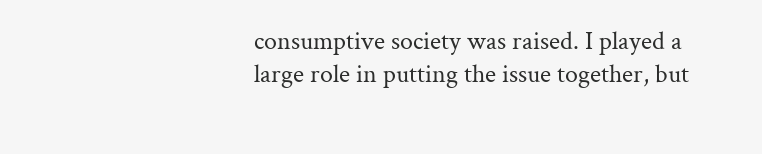consumptive society was raised. I played a large role in putting the issue together, but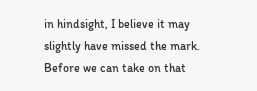in hindsight, I believe it may slightly have missed the mark. Before we can take on that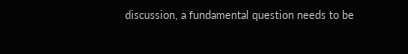discussion, a fundamental question needs to be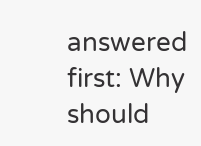answered first: Why should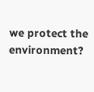we protect the environment?